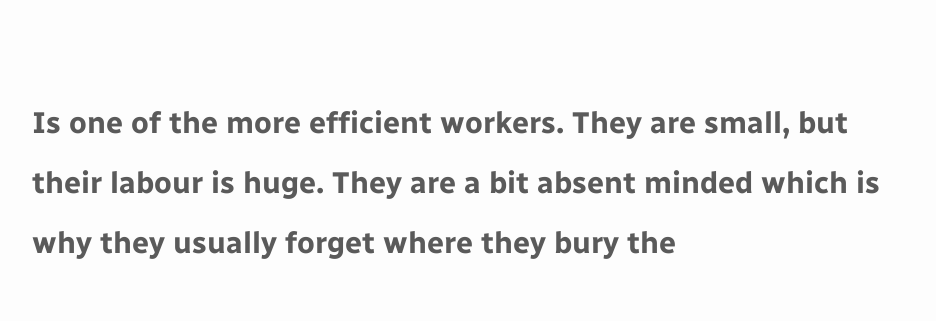Is one of the more efficient workers. They are small, but their labour is huge. They are a bit absent minded which is why they usually forget where they bury the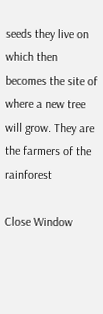seeds they live on which then becomes the site of where a new tree will grow. They are the farmers of the rainforest

Close Window